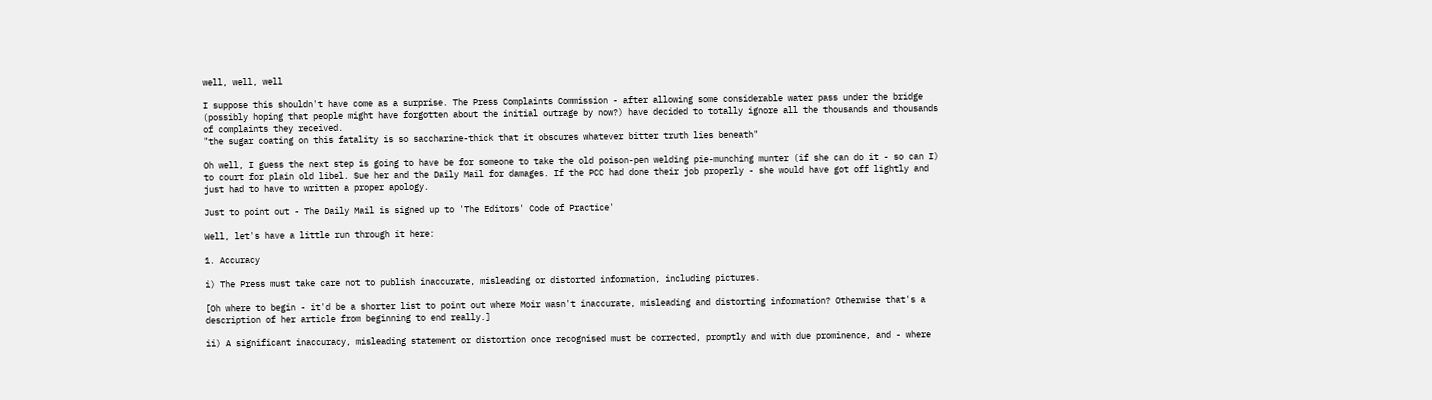well, well, well

I suppose this shouldn't have come as a surprise. The Press Complaints Commission - after allowing some considerable water pass under the bridge (possibly hoping that people might have forgotten about the initial outrage by now?) have decided to totally ignore all the thousands and thousands of complaints they received.
"the sugar coating on this fatality is so saccharine-thick that it obscures whatever bitter truth lies beneath"

Oh well, I guess the next step is going to have be for someone to take the old poison-pen welding pie-munching munter (if she can do it - so can I) to court for plain old libel. Sue her and the Daily Mail for damages. If the PCC had done their job properly - she would have got off lightly and just had to have to written a proper apology.

Just to point out - The Daily Mail is signed up to 'The Editors' Code of Practice'

Well, let's have a little run through it here:

1. Accuracy

i) The Press must take care not to publish inaccurate, misleading or distorted information, including pictures.

[Oh where to begin - it'd be a shorter list to point out where Moir wasn't inaccurate, misleading and distorting information? Otherwise that's a description of her article from beginning to end really.]

ii) A significant inaccuracy, misleading statement or distortion once recognised must be corrected, promptly and with due prominence, and - where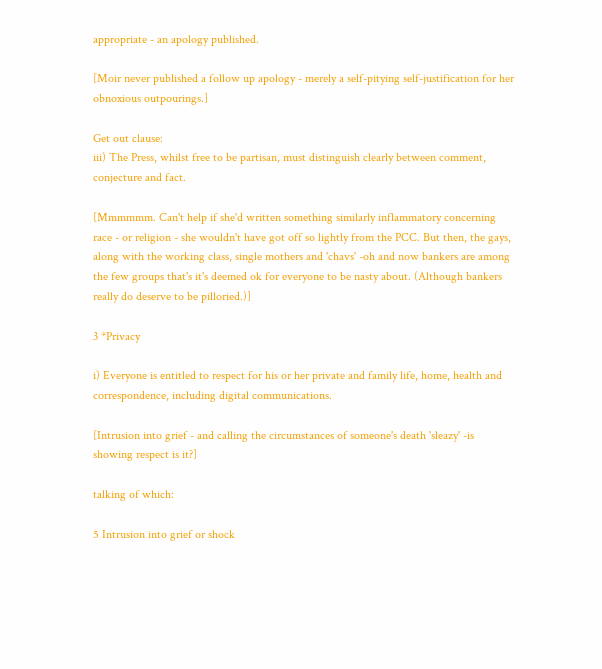appropriate - an apology published.

[Moir never published a follow up apology - merely a self-pitying self-justification for her obnoxious outpourings.]

Get out clause:
iii) The Press, whilst free to be partisan, must distinguish clearly between comment, conjecture and fact.

[Mmmmmm. Can't help if she'd written something similarly inflammatory concerning race - or religion - she wouldn't have got off so lightly from the PCC. But then, the gays, along with the working class, single mothers and 'chavs' -oh and now bankers are among the few groups that's it's deemed ok for everyone to be nasty about. (Although bankers really do deserve to be pilloried.)]

3 *Privacy

i) Everyone is entitled to respect for his or her private and family life, home, health and correspondence, including digital communications.

[Intrusion into grief - and calling the circumstances of someone's death 'sleazy' -is showing respect is it?]

talking of which:

5 Intrusion into grief or shock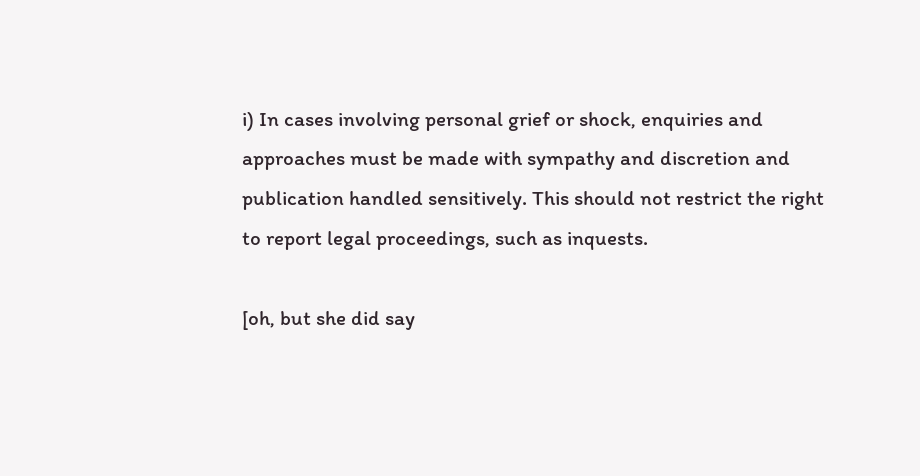i) In cases involving personal grief or shock, enquiries and approaches must be made with sympathy and discretion and publication handled sensitively. This should not restrict the right to report legal proceedings, such as inquests.

[oh, but she did say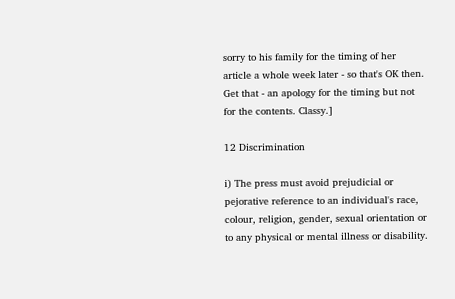sorry to his family for the timing of her article a whole week later - so that's OK then. Get that - an apology for the timing but not for the contents. Classy.]

12 Discrimination

i) The press must avoid prejudicial or pejorative reference to an individual's race, colour, religion, gender, sexual orientation or to any physical or mental illness or disability.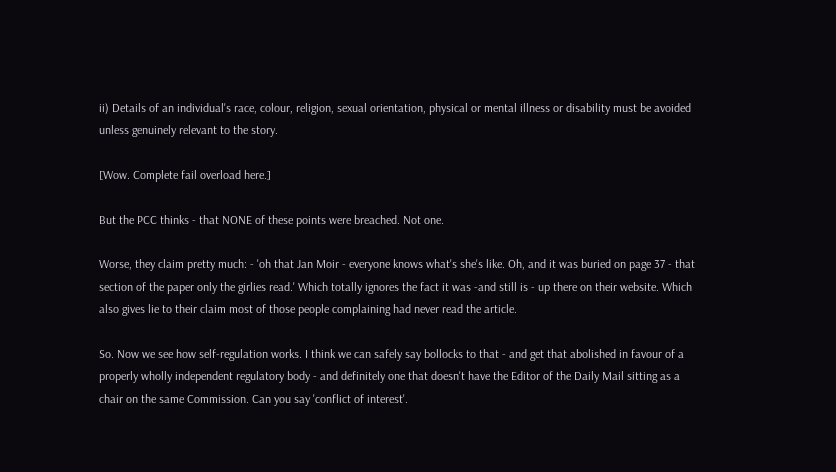ii) Details of an individual's race, colour, religion, sexual orientation, physical or mental illness or disability must be avoided unless genuinely relevant to the story.

[Wow. Complete fail overload here.]

But the PCC thinks - that NONE of these points were breached. Not one.

Worse, they claim pretty much: - 'oh that Jan Moir - everyone knows what's she's like. Oh, and it was buried on page 37 - that section of the paper only the girlies read.' Which totally ignores the fact it was -and still is - up there on their website. Which also gives lie to their claim most of those people complaining had never read the article.

So. Now we see how self-regulation works. I think we can safely say bollocks to that - and get that abolished in favour of a properly wholly independent regulatory body - and definitely one that doesn't have the Editor of the Daily Mail sitting as a chair on the same Commission. Can you say 'conflict of interest'.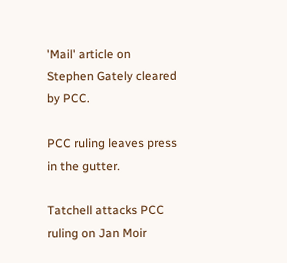'Mail' article on Stephen Gately cleared by PCC.

PCC ruling leaves press in the gutter.

Tatchell attacks PCC ruling on Jan Moir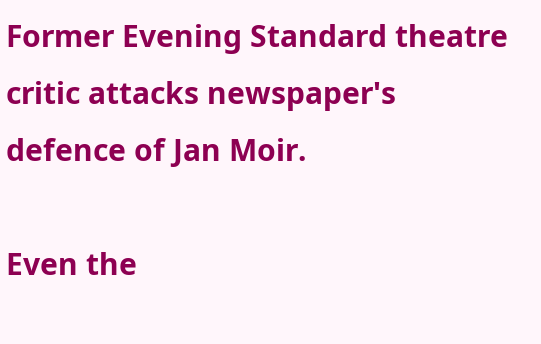Former Evening Standard theatre critic attacks newspaper's defence of Jan Moir.

Even the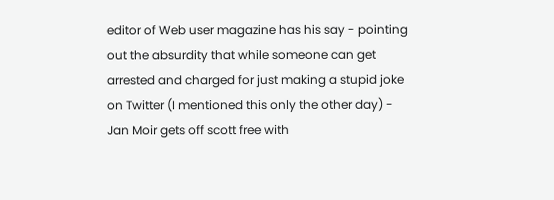editor of Web user magazine has his say - pointing out the absurdity that while someone can get arrested and charged for just making a stupid joke on Twitter (I mentioned this only the other day) - Jan Moir gets off scott free with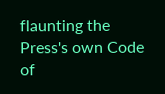flaunting the Press's own Code of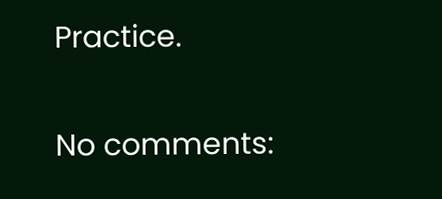Practice.

No comments: